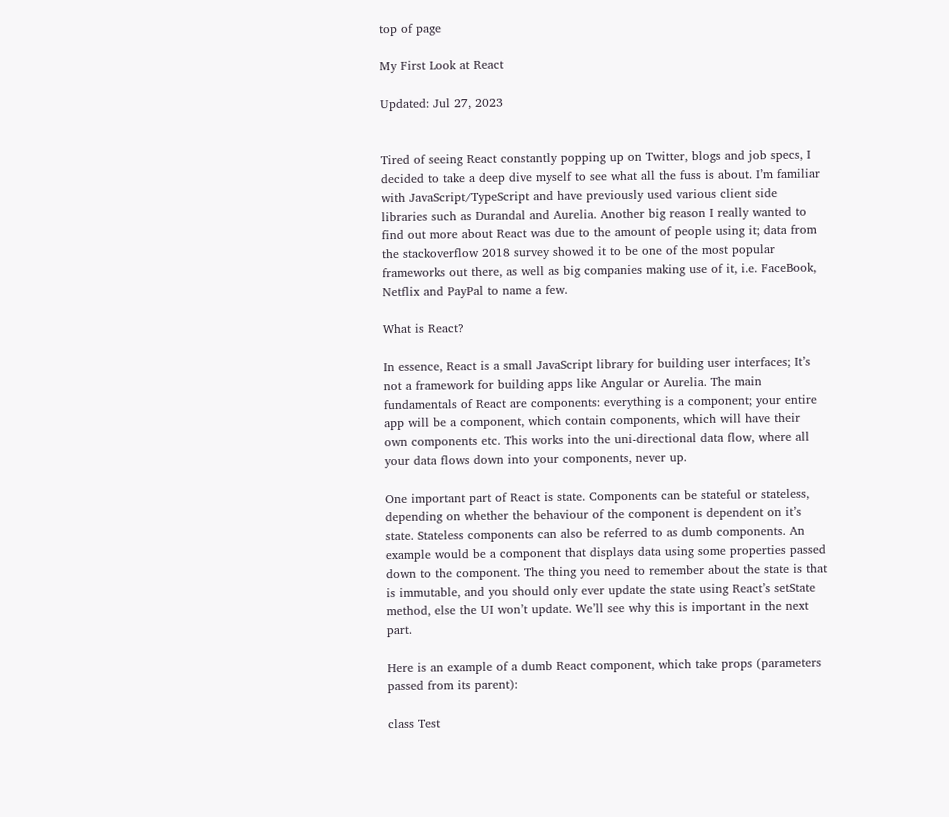top of page

My First Look at React

Updated: Jul 27, 2023


Tired of seeing React constantly popping up on Twitter, blogs and job specs, I decided to take a deep dive myself to see what all the fuss is about. I’m familiar with JavaScript/TypeScript and have previously used various client side libraries such as Durandal and Aurelia. Another big reason I really wanted to find out more about React was due to the amount of people using it; data from the stackoverflow 2018 survey showed it to be one of the most popular frameworks out there, as well as big companies making use of it, i.e. FaceBook, Netflix and PayPal to name a few.

What is React?

In essence, React is a small JavaScript library for building user interfaces; It’s not a framework for building apps like Angular or Aurelia. The main fundamentals of React are components: everything is a component; your entire app will be a component, which contain components, which will have their own components etc. This works into the uni-directional data flow, where all your data flows down into your components, never up.

One important part of React is state. Components can be stateful or stateless, depending on whether the behaviour of the component is dependent on it’s state. Stateless components can also be referred to as dumb components. An example would be a component that displays data using some properties passed down to the component. The thing you need to remember about the state is that is immutable, and you should only ever update the state using React’s setState method, else the UI won’t update. We’ll see why this is important in the next part.

Here is an example of a dumb React component, which take props (parameters passed from its parent):

class Test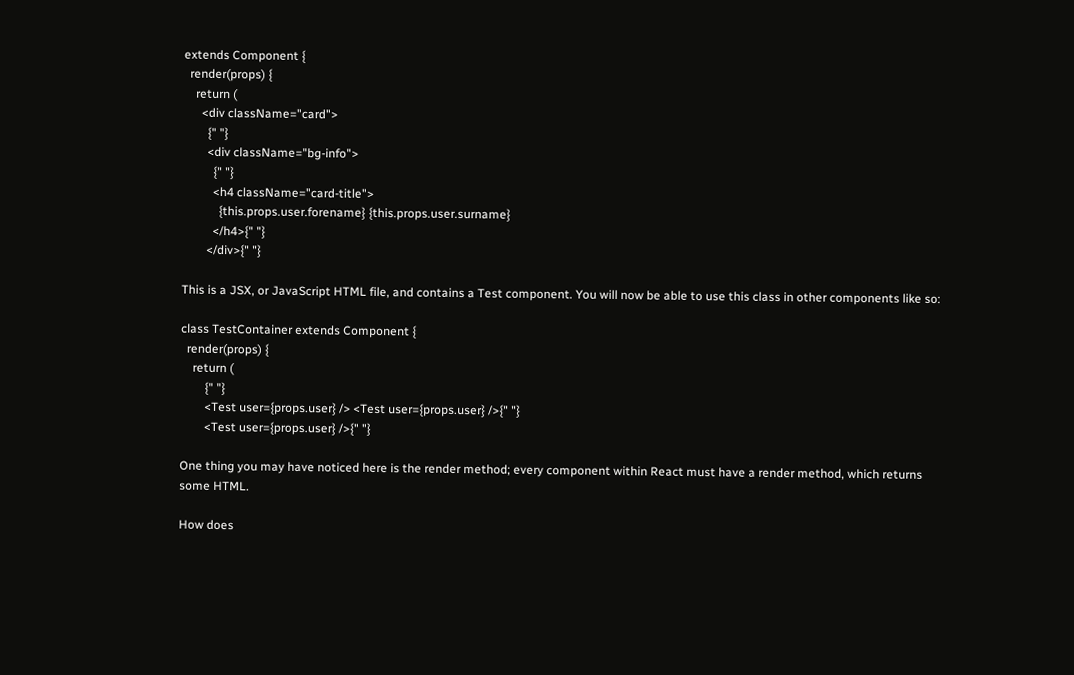extends Component {
  render(props) {
    return (
      <div className="card">
        {" "}
        <div className="bg-info">
          {" "}
          <h4 className="card-title">
            {this.props.user.forename} {this.props.user.surname}
          </h4>{" "}
        </div>{" "}

This is a JSX, or JavaScript HTML file, and contains a Test component. You will now be able to use this class in other components like so:

class TestContainer extends Component {
  render(props) {
    return (
        {" "}
        <Test user={props.user} /> <Test user={props.user} />{" "}
        <Test user={props.user} />{" "}

One thing you may have noticed here is the render method; every component within React must have a render method, which returns some HTML.

How does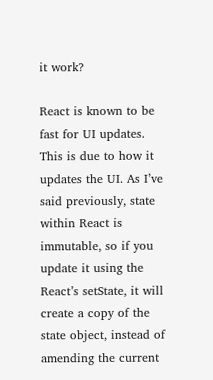it work?

React is known to be fast for UI updates. This is due to how it updates the UI. As I’ve said previously, state within React is immutable, so if you update it using the React’s setState, it will create a copy of the state object, instead of amending the current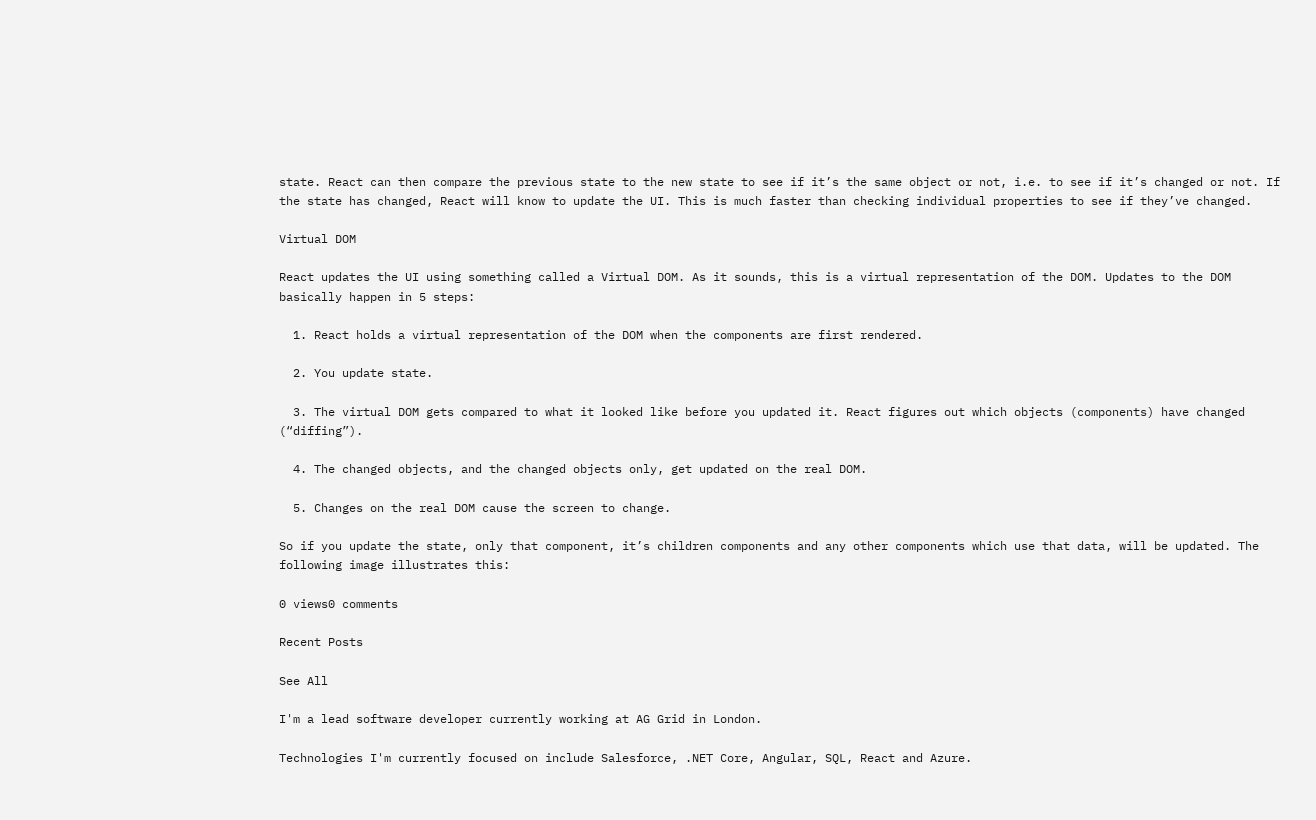state. React can then compare the previous state to the new state to see if it’s the same object or not, i.e. to see if it’s changed or not. If the state has changed, React will know to update the UI. This is much faster than checking individual properties to see if they’ve changed.

Virtual DOM

React updates the UI using something called a Virtual DOM. As it sounds, this is a virtual representation of the DOM. Updates to the DOM basically happen in 5 steps:

  1. React holds a virtual representation of the DOM when the components are first rendered.

  2. You update state.

  3. The virtual DOM gets compared to what it looked like before you updated it. React figures out which objects (components) have changed (“diffing”).

  4. The changed objects, and the changed objects only, get updated on the real DOM.

  5. Changes on the real DOM cause the screen to change.

So if you update the state, only that component, it’s children components and any other components which use that data, will be updated. The following image illustrates this:

0 views0 comments

Recent Posts

See All

I'm a lead software developer currently working at AG Grid in London.

Technologies I'm currently focused on include Salesforce, .NET Core, Angular, SQL, React and Azure.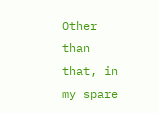Other than that, in my spare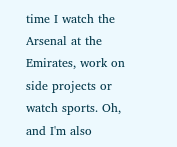time I watch the Arsenal at the Emirates, work on side projects or watch sports. Oh, and I'm also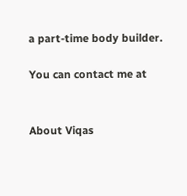a part-time body builder.

You can contact me at


About Viqas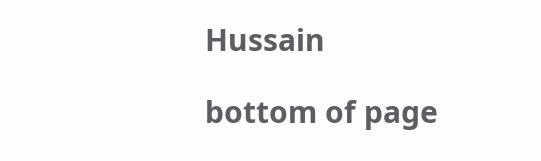Hussain

bottom of page